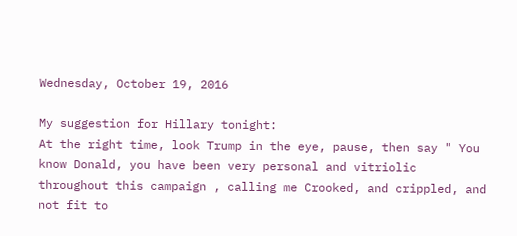Wednesday, October 19, 2016

My suggestion for Hillary tonight:
At the right time, look Trump in the eye, pause, then say " You know Donald, you have been very personal and vitriolic throughout this campaign , calling me Crooked, and crippled, and not fit to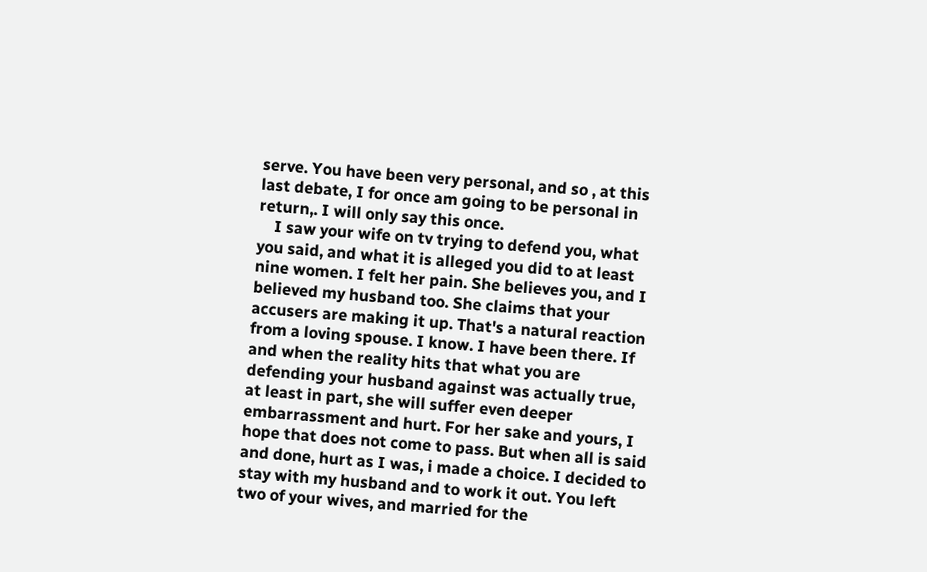serve. You have been very personal, and so , at this last debate, I for once am going to be personal in return,. I will only say this once.
    I saw your wife on tv trying to defend you, what you said, and what it is alleged you did to at least nine women. I felt her pain. She believes you, and I believed my husband too. She claims that your accusers are making it up. That's a natural reaction from a loving spouse. I know. I have been there. If and when the reality hits that what you are defending your husband against was actually true, at least in part, she will suffer even deeper embarrassment and hurt. For her sake and yours, I hope that does not come to pass. But when all is said and done, hurt as I was, i made a choice. I decided to stay with my husband and to work it out. You left two of your wives, and married for the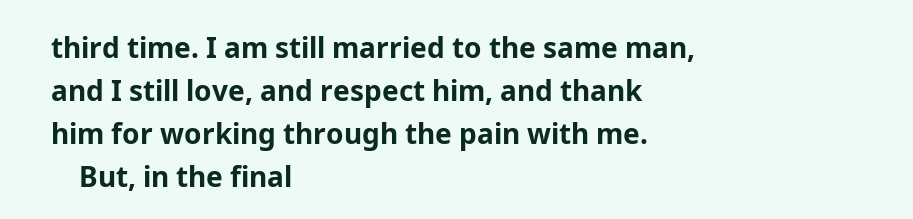third time. I am still married to the same man, and I still love, and respect him, and thank him for working through the pain with me.
    But, in the final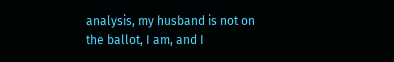analysis, my husband is not on the ballot, I am, and I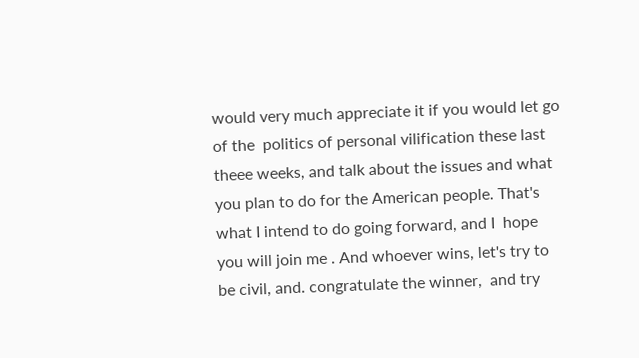would very much appreciate it if you would let go of the  politics of personal vilification these last theee weeks, and talk about the issues and what you plan to do for the American people. That's what I intend to do going forward, and I  hope you will join me . And whoever wins, let's try to be civil, and. congratulate the winner,  and try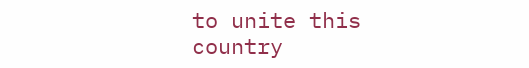to unite this country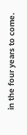in the four years to come.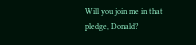Will you join me in that pledge, Donald?